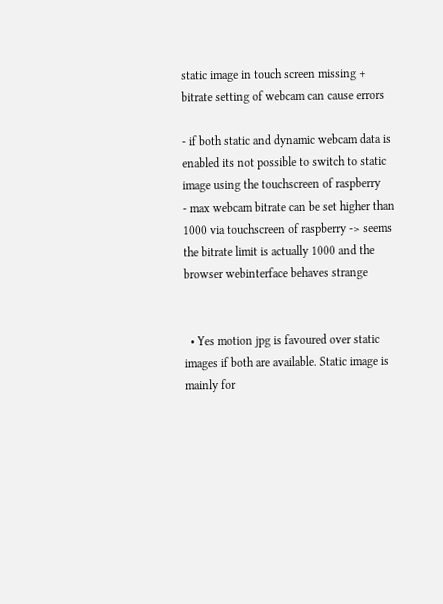static image in touch screen missing + bitrate setting of webcam can cause errors

- if both static and dynamic webcam data is enabled its not possible to switch to static image using the touchscreen of raspberry
- max webcam bitrate can be set higher than 1000 via touchscreen of raspberry -> seems the bitrate limit is actually 1000 and the browser webinterface behaves strange


  • Yes motion jpg is favoured over static images if both are available. Static image is mainly for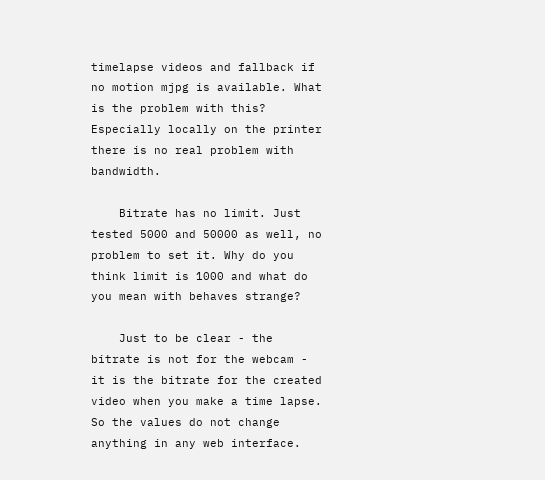timelapse videos and fallback if no motion mjpg is available. What is the problem with this? Especially locally on the printer there is no real problem with bandwidth.

    Bitrate has no limit. Just tested 5000 and 50000 as well, no problem to set it. Why do you think limit is 1000 and what do you mean with behaves strange?

    Just to be clear - the bitrate is not for the webcam - it is the bitrate for the created video when you make a time lapse. So the values do not change anything in any web interface.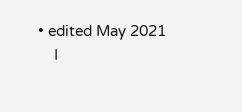• edited May 2021
    I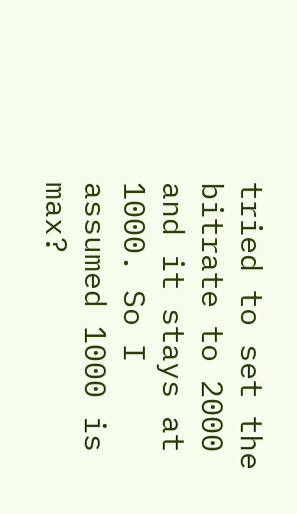tried to set the bitrate to 2000 and it stays at 1000. So I assumed 1000 is max?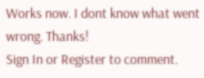Works now. I dont know what went wrong. Thanks!
Sign In or Register to comment.